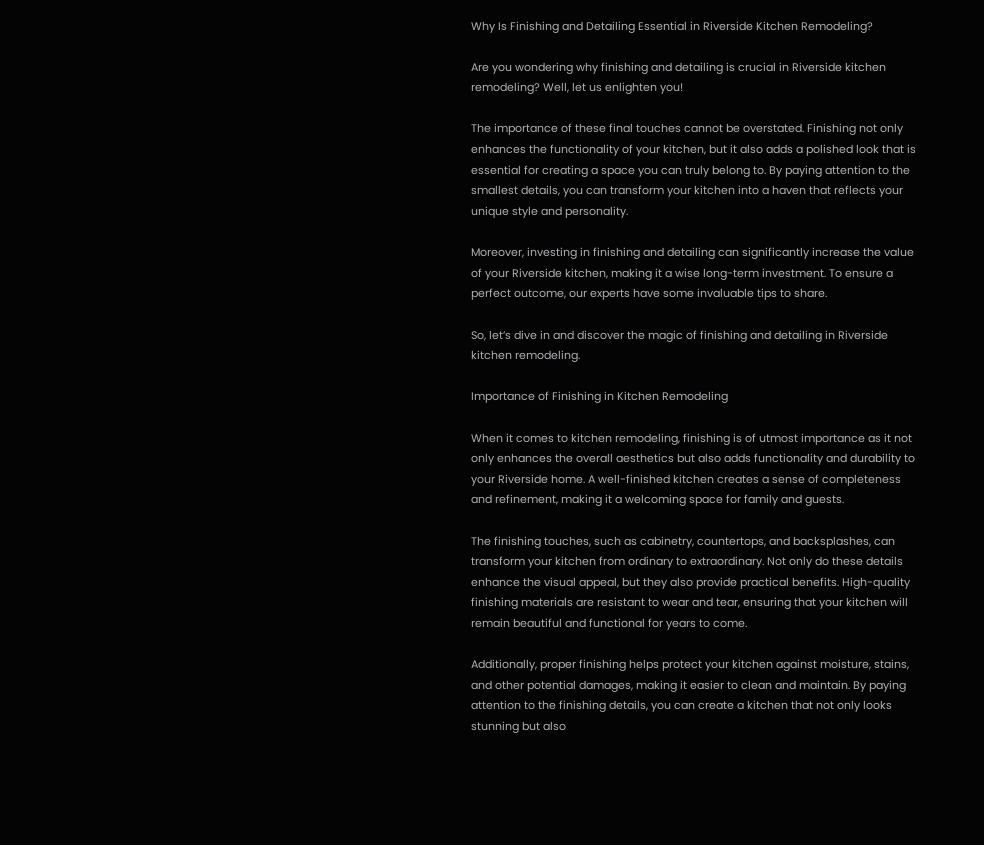Why Is Finishing and Detailing Essential in Riverside Kitchen Remodeling?

Are you wondering why finishing and detailing is crucial in Riverside kitchen remodeling? Well, let us enlighten you!

The importance of these final touches cannot be overstated. Finishing not only enhances the functionality of your kitchen, but it also adds a polished look that is essential for creating a space you can truly belong to. By paying attention to the smallest details, you can transform your kitchen into a haven that reflects your unique style and personality.

Moreover, investing in finishing and detailing can significantly increase the value of your Riverside kitchen, making it a wise long-term investment. To ensure a perfect outcome, our experts have some invaluable tips to share.

So, let’s dive in and discover the magic of finishing and detailing in Riverside kitchen remodeling.

Importance of Finishing in Kitchen Remodeling

When it comes to kitchen remodeling, finishing is of utmost importance as it not only enhances the overall aesthetics but also adds functionality and durability to your Riverside home. A well-finished kitchen creates a sense of completeness and refinement, making it a welcoming space for family and guests.

The finishing touches, such as cabinetry, countertops, and backsplashes, can transform your kitchen from ordinary to extraordinary. Not only do these details enhance the visual appeal, but they also provide practical benefits. High-quality finishing materials are resistant to wear and tear, ensuring that your kitchen will remain beautiful and functional for years to come.

Additionally, proper finishing helps protect your kitchen against moisture, stains, and other potential damages, making it easier to clean and maintain. By paying attention to the finishing details, you can create a kitchen that not only looks stunning but also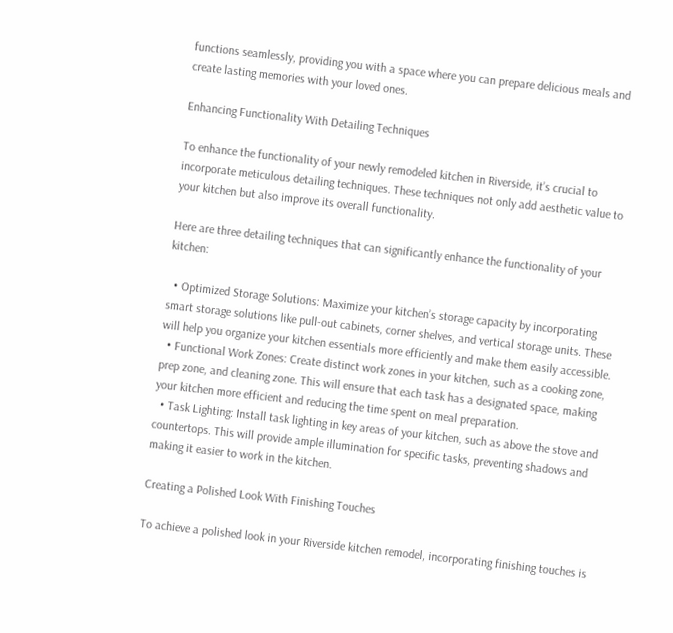functions seamlessly, providing you with a space where you can prepare delicious meals and create lasting memories with your loved ones.

Enhancing Functionality With Detailing Techniques

To enhance the functionality of your newly remodeled kitchen in Riverside, it’s crucial to incorporate meticulous detailing techniques. These techniques not only add aesthetic value to your kitchen but also improve its overall functionality.

Here are three detailing techniques that can significantly enhance the functionality of your kitchen:

  • Optimized Storage Solutions: Maximize your kitchen’s storage capacity by incorporating smart storage solutions like pull-out cabinets, corner shelves, and vertical storage units. These will help you organize your kitchen essentials more efficiently and make them easily accessible.
  • Functional Work Zones: Create distinct work zones in your kitchen, such as a cooking zone, prep zone, and cleaning zone. This will ensure that each task has a designated space, making your kitchen more efficient and reducing the time spent on meal preparation.
  • Task Lighting: Install task lighting in key areas of your kitchen, such as above the stove and countertops. This will provide ample illumination for specific tasks, preventing shadows and making it easier to work in the kitchen.

Creating a Polished Look With Finishing Touches

To achieve a polished look in your Riverside kitchen remodel, incorporating finishing touches is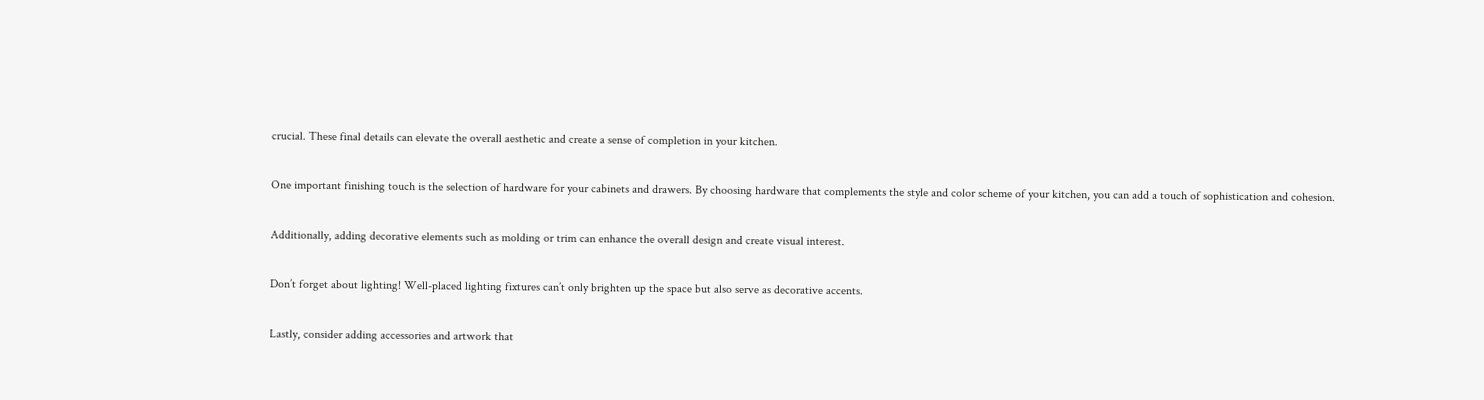crucial. These final details can elevate the overall aesthetic and create a sense of completion in your kitchen.

One important finishing touch is the selection of hardware for your cabinets and drawers. By choosing hardware that complements the style and color scheme of your kitchen, you can add a touch of sophistication and cohesion.

Additionally, adding decorative elements such as molding or trim can enhance the overall design and create visual interest.

Don’t forget about lighting! Well-placed lighting fixtures can’t only brighten up the space but also serve as decorative accents.

Lastly, consider adding accessories and artwork that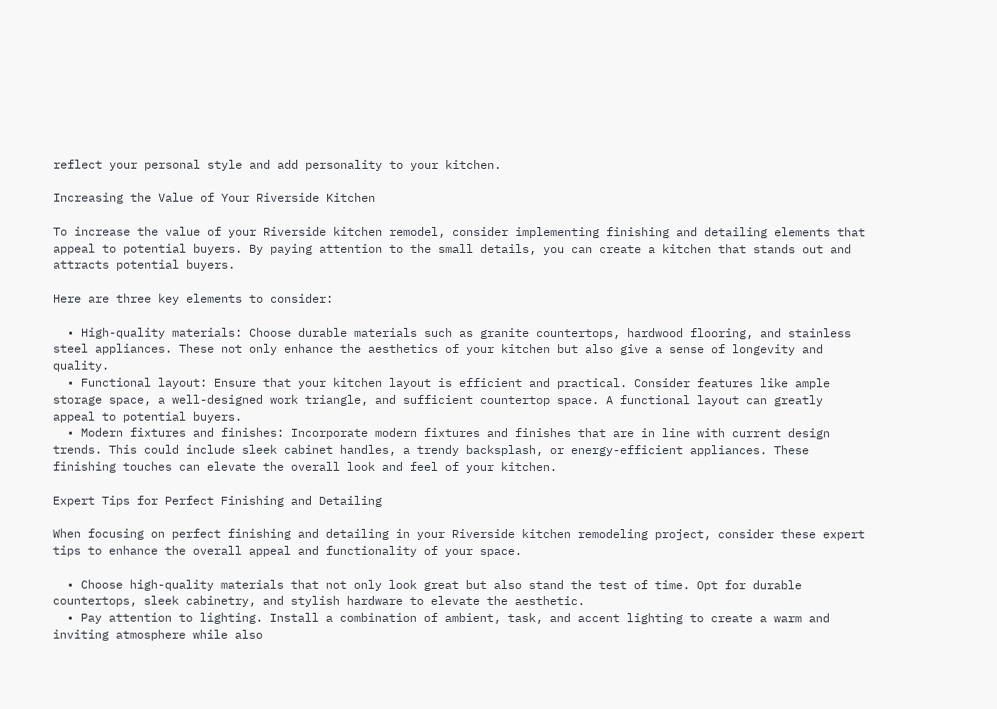reflect your personal style and add personality to your kitchen.

Increasing the Value of Your Riverside Kitchen

To increase the value of your Riverside kitchen remodel, consider implementing finishing and detailing elements that appeal to potential buyers. By paying attention to the small details, you can create a kitchen that stands out and attracts potential buyers.

Here are three key elements to consider:

  • High-quality materials: Choose durable materials such as granite countertops, hardwood flooring, and stainless steel appliances. These not only enhance the aesthetics of your kitchen but also give a sense of longevity and quality.
  • Functional layout: Ensure that your kitchen layout is efficient and practical. Consider features like ample storage space, a well-designed work triangle, and sufficient countertop space. A functional layout can greatly appeal to potential buyers.
  • Modern fixtures and finishes: Incorporate modern fixtures and finishes that are in line with current design trends. This could include sleek cabinet handles, a trendy backsplash, or energy-efficient appliances. These finishing touches can elevate the overall look and feel of your kitchen.

Expert Tips for Perfect Finishing and Detailing

When focusing on perfect finishing and detailing in your Riverside kitchen remodeling project, consider these expert tips to enhance the overall appeal and functionality of your space.

  • Choose high-quality materials that not only look great but also stand the test of time. Opt for durable countertops, sleek cabinetry, and stylish hardware to elevate the aesthetic.
  • Pay attention to lighting. Install a combination of ambient, task, and accent lighting to create a warm and inviting atmosphere while also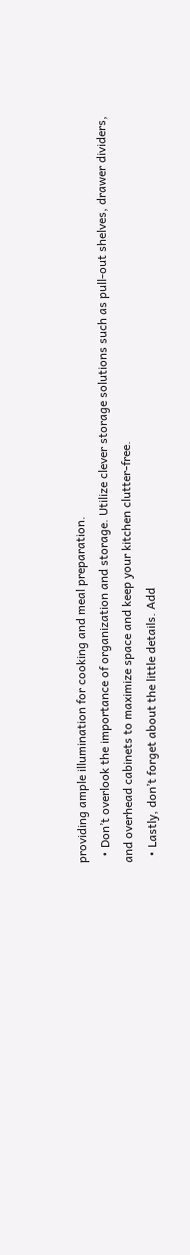providing ample illumination for cooking and meal preparation.
  • Don’t overlook the importance of organization and storage. Utilize clever storage solutions such as pull-out shelves, drawer dividers, and overhead cabinets to maximize space and keep your kitchen clutter-free.
  • Lastly, don’t forget about the little details. Add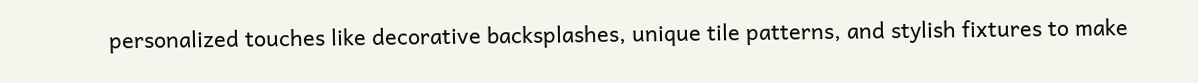personalized touches like decorative backsplashes, unique tile patterns, and stylish fixtures to make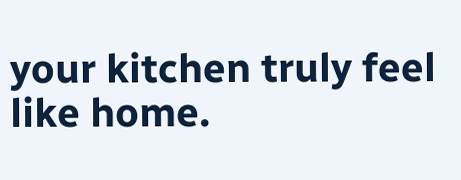your kitchen truly feel like home.